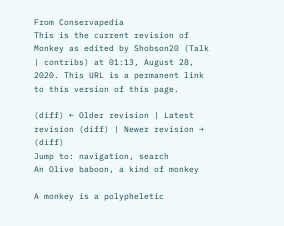From Conservapedia
This is the current revision of Monkey as edited by Shobson20 (Talk | contribs) at 01:13, August 28, 2020. This URL is a permanent link to this version of this page.

(diff) ← Older revision | Latest revision (diff) | Newer revision → (diff)
Jump to: navigation, search
An Olive baboon, a kind of monkey

A monkey is a polypheletic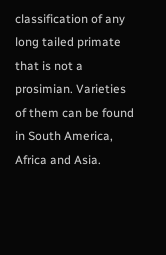classification of any long tailed primate that is not a prosimian. Varieties of them can be found in South America, Africa and Asia.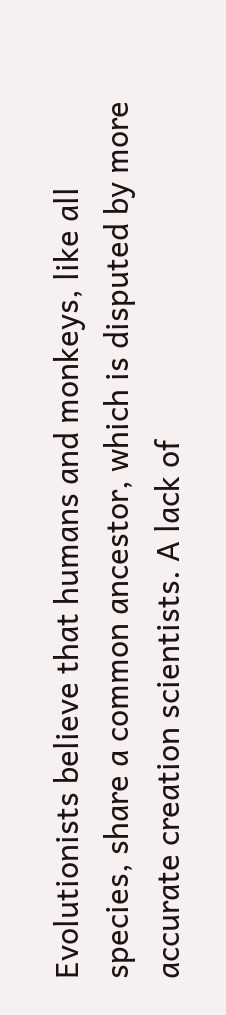Evolutionists believe that humans and monkeys, like all species, share a common ancestor, which is disputed by more accurate creation scientists. A lack of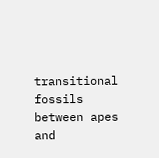transitional fossils between apes and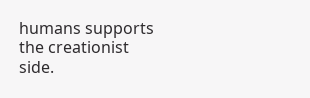humans supports the creationist side.